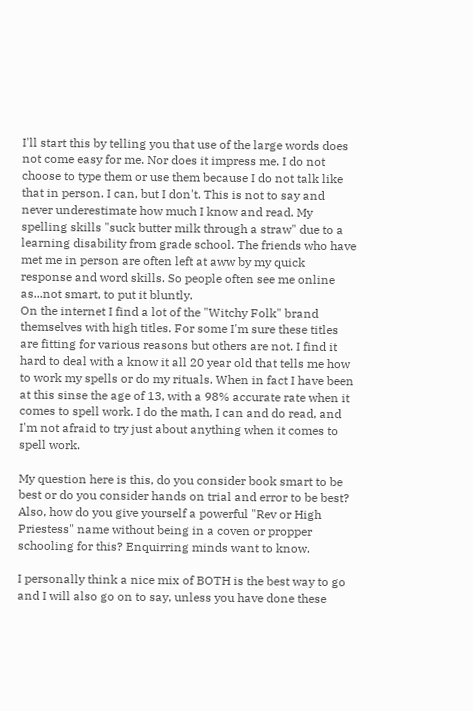I'll start this by telling you that use of the large words does not come easy for me. Nor does it impress me. I do not choose to type them or use them because I do not talk like that in person. I can, but I don't. This is not to say and never underestimate how much I know and read. My spelling skills "suck butter milk through a straw" due to a learning disability from grade school. The friends who have met me in person are often left at aww by my quick response and word skills. So people often see me online as...not smart, to put it bluntly.
On the internet I find a lot of the "Witchy Folk" brand themselves with high titles. For some I'm sure these titles are fitting for various reasons but others are not. I find it hard to deal with a know it all 20 year old that tells me how to work my spells or do my rituals. When in fact I have been at this sinse the age of 13, with a 98% accurate rate when it comes to spell work. I do the math, I can and do read, and I'm not afraid to try just about anything when it comes to spell work.

My question here is this, do you consider book smart to be best or do you consider hands on trial and error to be best?
Also, how do you give yourself a powerful "Rev or High Priestess" name without being in a coven or propper schooling for this? Enquirring minds want to know.

I personally think a nice mix of BOTH is the best way to go and I will also go on to say, unless you have done these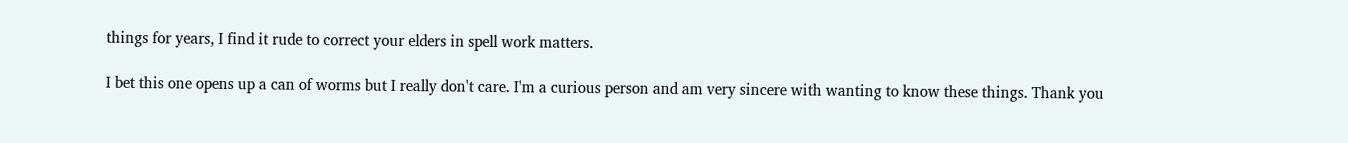things for years, I find it rude to correct your elders in spell work matters.

I bet this one opens up a can of worms but I really don't care. I'm a curious person and am very sincere with wanting to know these things. Thank you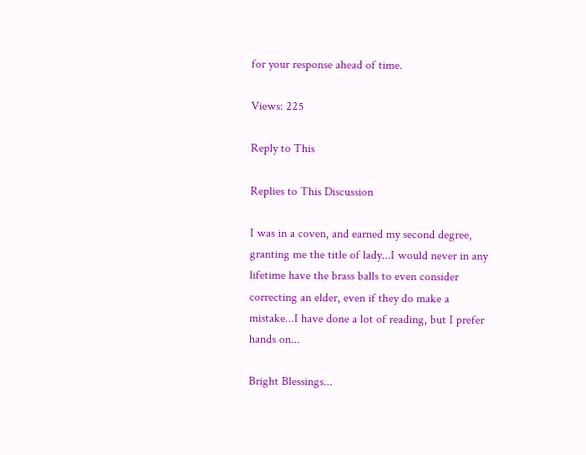for your response ahead of time.

Views: 225

Reply to This

Replies to This Discussion

I was in a coven, and earned my second degree, granting me the title of lady...I would never in any lifetime have the brass balls to even consider correcting an elder, even if they do make a mistake...I have done a lot of reading, but I prefer hands on...

Bright Blessings...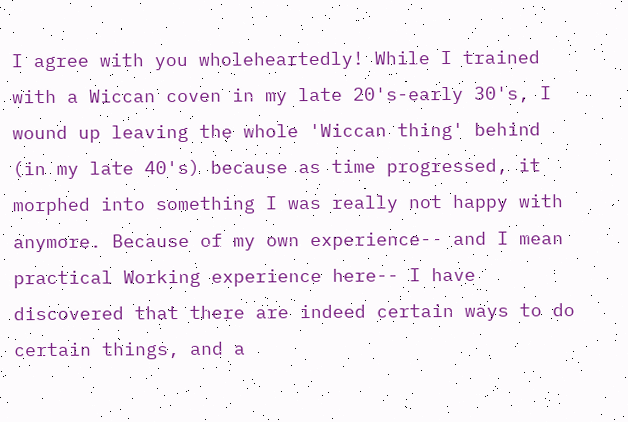I agree with you wholeheartedly! While I trained with a Wiccan coven in my late 20's-early 30's, I wound up leaving the whole 'Wiccan thing' behind (in my late 40's) because as time progressed, it morphed into something I was really not happy with anymore. Because of my own experience-- and I mean practical Working experience here-- I have discovered that there are indeed certain ways to do certain things, and a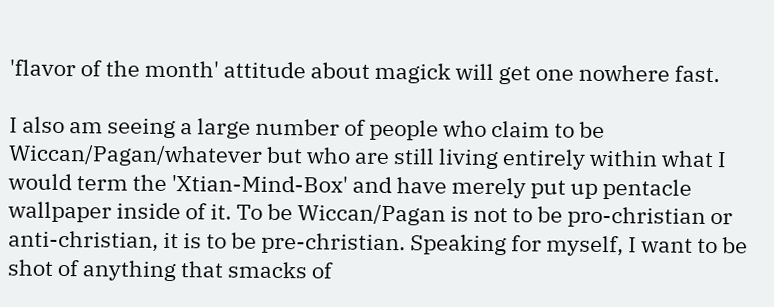'flavor of the month' attitude about magick will get one nowhere fast.

I also am seeing a large number of people who claim to be Wiccan/Pagan/whatever but who are still living entirely within what I would term the 'Xtian-Mind-Box' and have merely put up pentacle wallpaper inside of it. To be Wiccan/Pagan is not to be pro-christian or anti-christian, it is to be pre-christian. Speaking for myself, I want to be shot of anything that smacks of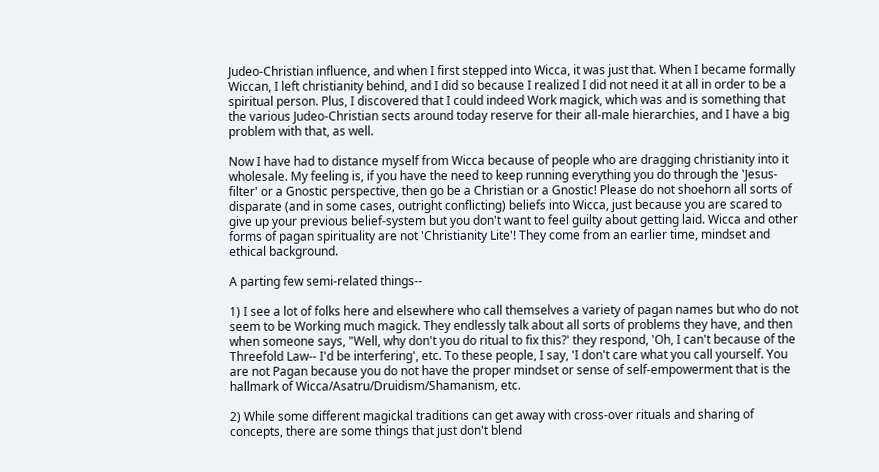Judeo-Christian influence, and when I first stepped into Wicca, it was just that. When I became formally Wiccan, I left christianity behind, and I did so because I realized I did not need it at all in order to be a spiritual person. Plus, I discovered that I could indeed Work magick, which was and is something that the various Judeo-Christian sects around today reserve for their all-male hierarchies, and I have a big problem with that, as well.

Now I have had to distance myself from Wicca because of people who are dragging christianity into it wholesale. My feeling is, if you have the need to keep running everything you do through the 'Jesus-filter' or a Gnostic perspective, then go be a Christian or a Gnostic! Please do not shoehorn all sorts of disparate (and in some cases, outright conflicting) beliefs into Wicca, just because you are scared to give up your previous belief-system but you don't want to feel guilty about getting laid. Wicca and other forms of pagan spirituality are not 'Christianity Lite'! They come from an earlier time, mindset and ethical background.

A parting few semi-related things--

1) I see a lot of folks here and elsewhere who call themselves a variety of pagan names but who do not seem to be Working much magick. They endlessly talk about all sorts of problems they have, and then when someone says, "Well, why don't you do ritual to fix this?' they respond, 'Oh, I can't because of the Threefold Law-- I'd be interfering', etc. To these people, I say, 'I don't care what you call yourself. You are not Pagan because you do not have the proper mindset or sense of self-empowerment that is the hallmark of Wicca/Asatru/Druidism/Shamanism, etc.

2) While some different magickal traditions can get away with cross-over rituals and sharing of concepts, there are some things that just don't blend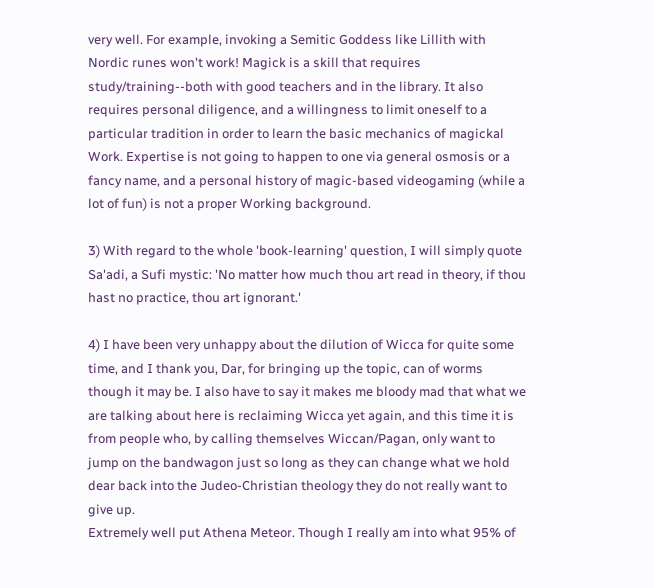very well. For example, invoking a Semitic Goddess like Lillith with Nordic runes won't work! Magick is a skill that requires study/training--both with good teachers and in the library. It also requires personal diligence, and a willingness to limit oneself to a particular tradition in order to learn the basic mechanics of magickal Work. Expertise is not going to happen to one via general osmosis or a fancy name, and a personal history of magic-based videogaming (while a lot of fun) is not a proper Working background.

3) With regard to the whole 'book-learning' question, I will simply quote Sa'adi, a Sufi mystic: 'No matter how much thou art read in theory, if thou hast no practice, thou art ignorant.'

4) I have been very unhappy about the dilution of Wicca for quite some time, and I thank you, Dar, for bringing up the topic, can of worms though it may be. I also have to say it makes me bloody mad that what we are talking about here is reclaiming Wicca yet again, and this time it is from people who, by calling themselves Wiccan/Pagan, only want to jump on the bandwagon just so long as they can change what we hold dear back into the Judeo-Christian theology they do not really want to give up.
Extremely well put Athena Meteor. Though I really am into what 95% of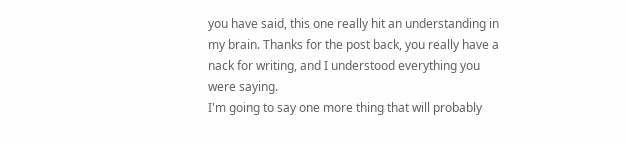you have said, this one really hit an understanding in my brain. Thanks for the post back, you really have a nack for writing, and I understood everything you were saying.
I'm going to say one more thing that will probably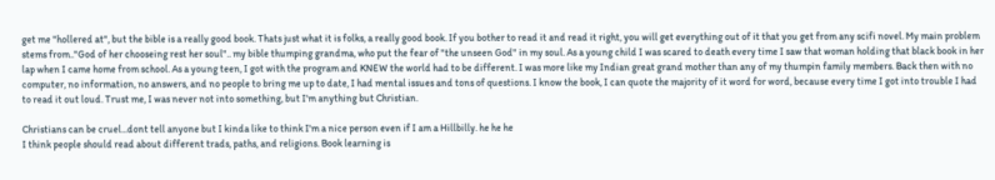get me "hollered at", but the bible is a really good book. Thats just what it is folks, a really good book. If you bother to read it and read it right, you will get everything out of it that you get from any scifi novel. My main problem stems from.."God of her chooseing rest her soul".. my bible thumping grandma, who put the fear of "the unseen God" in my soul. As a young child I was scared to death every time I saw that woman holding that black book in her lap when I came home from school. As a young teen, I got with the program and KNEW the world had to be different. I was more like my Indian great grand mother than any of my thumpin family members. Back then with no computer, no information, no answers, and no people to bring me up to date, I had mental issues and tons of questions. I know the book, I can quote the majority of it word for word, because every time I got into trouble I had to read it out loud. Trust me, I was never not into something, but I'm anything but Christian.

Christians can be cruel...dont tell anyone but I kinda like to think I'm a nice person even if I am a Hillbilly. he he he
I think people should read about different trads, paths, and religions. Book learning is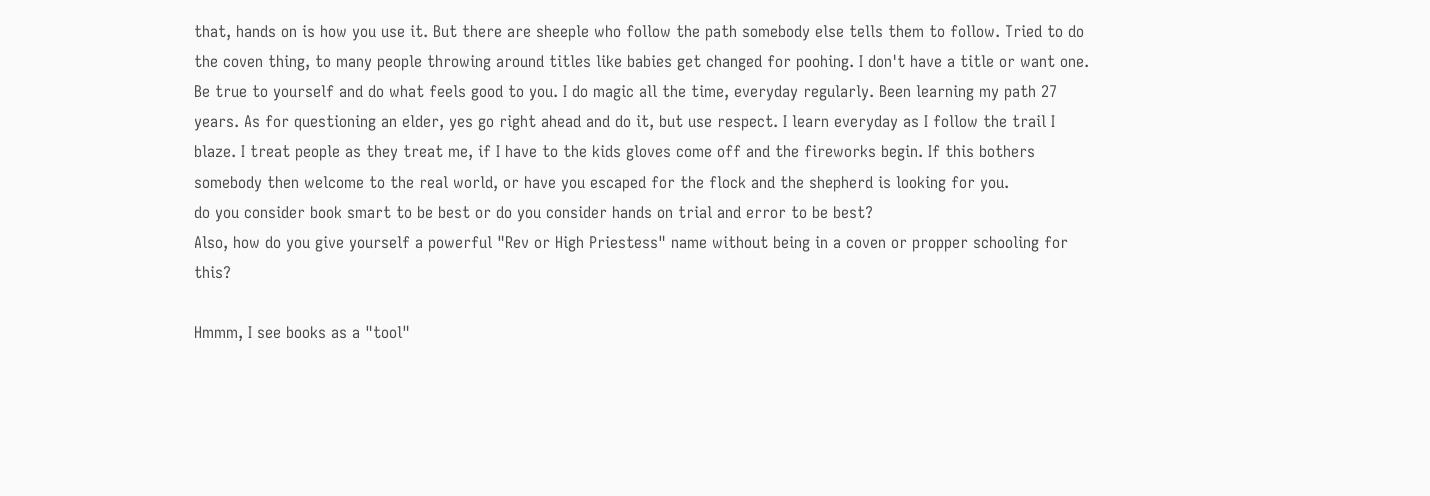that, hands on is how you use it. But there are sheeple who follow the path somebody else tells them to follow. Tried to do the coven thing, to many people throwing around titles like babies get changed for poohing. I don't have a title or want one. Be true to yourself and do what feels good to you. I do magic all the time, everyday regularly. Been learning my path 27 years. As for questioning an elder, yes go right ahead and do it, but use respect. I learn everyday as I follow the trail I blaze. I treat people as they treat me, if I have to the kids gloves come off and the fireworks begin. If this bothers somebody then welcome to the real world, or have you escaped for the flock and the shepherd is looking for you.
do you consider book smart to be best or do you consider hands on trial and error to be best?
Also, how do you give yourself a powerful "Rev or High Priestess" name without being in a coven or propper schooling for this?

Hmmm, I see books as a "tool"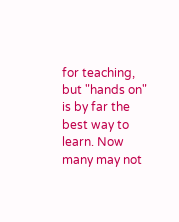for teaching, but "hands on" is by far the best way to learn. Now many may not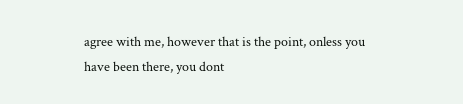agree with me, however that is the point, onless you have been there, you dont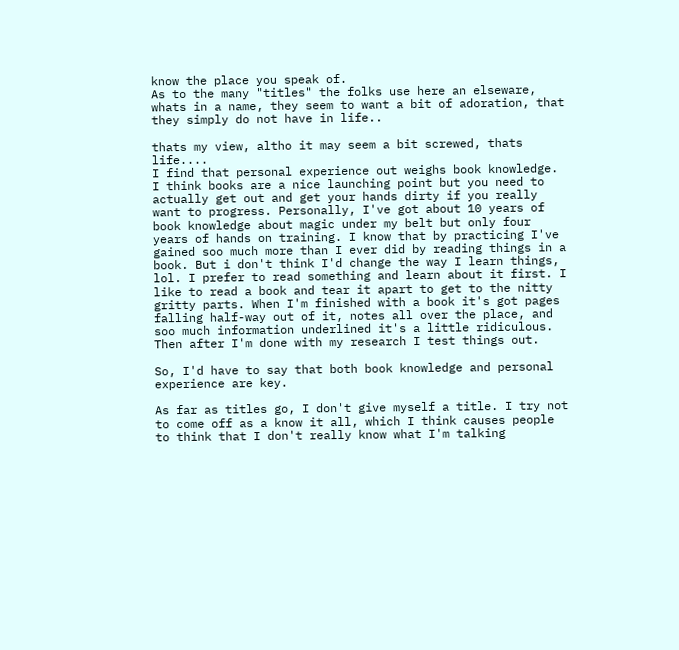know the place you speak of.
As to the many "titles" the folks use here an elseware, whats in a name, they seem to want a bit of adoration, that they simply do not have in life..

thats my view, altho it may seem a bit screwed, thats life....
I find that personal experience out weighs book knowledge. I think books are a nice launching point but you need to actually get out and get your hands dirty if you really want to progress. Personally, I've got about 10 years of book knowledge about magic under my belt but only four years of hands on training. I know that by practicing I've gained soo much more than I ever did by reading things in a book. But i don't think I'd change the way I learn things, lol. I prefer to read something and learn about it first. I like to read a book and tear it apart to get to the nitty gritty parts. When I'm finished with a book it's got pages falling half-way out of it, notes all over the place, and soo much information underlined it's a little ridiculous. Then after I'm done with my research I test things out.

So, I'd have to say that both book knowledge and personal experience are key.

As far as titles go, I don't give myself a title. I try not to come off as a know it all, which I think causes people to think that I don't really know what I'm talking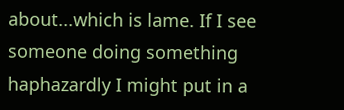about...which is lame. If I see someone doing something haphazardly I might put in a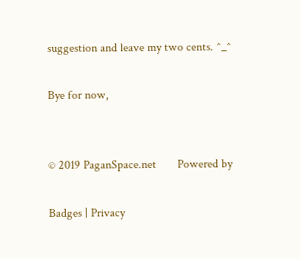suggestion and leave my two cents. ^_^

Bye for now,


© 2019 PaganSpace.net       Powered by

Badges | Privacy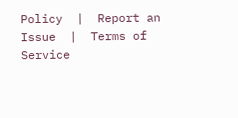Policy  |  Report an Issue  |  Terms of Service